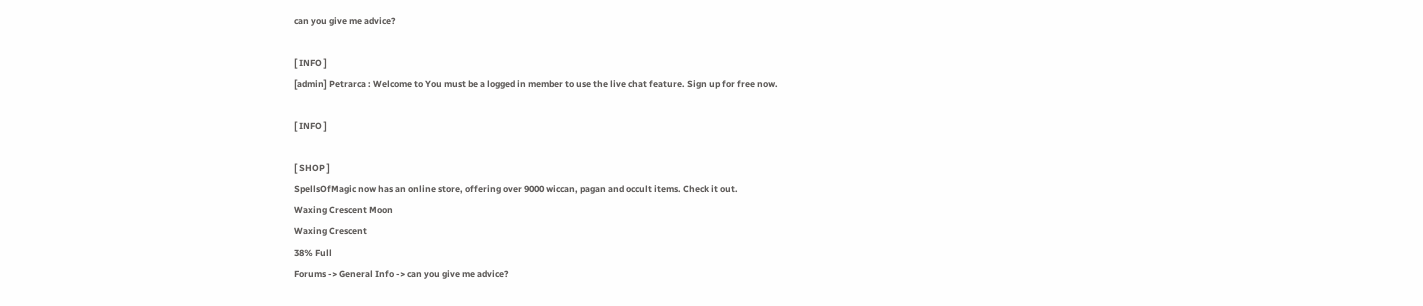can you give me advice?

[ INFO ]
[admin] Petrarca : Welcome to You must be a logged in member to use the live chat feature. Sign up for free now.

[ INFO ]

[ SHOP ]
SpellsOfMagic now has an online store, offering over 9000 wiccan, pagan and occult items. Check it out.
Waxing Crescent Moon
Waxing Crescent
38% Full
Forums -> General Info -> can you give me advice?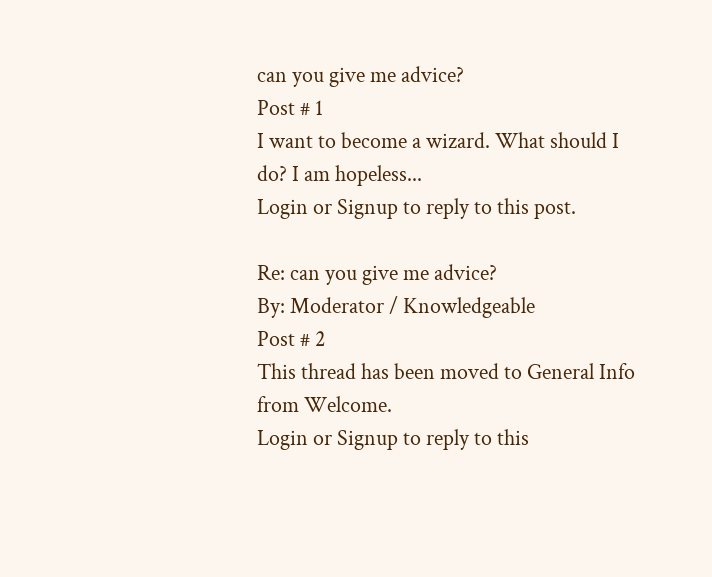can you give me advice?
Post # 1
I want to become a wizard. What should I do? I am hopeless...
Login or Signup to reply to this post.

Re: can you give me advice?
By: Moderator / Knowledgeable
Post # 2
This thread has been moved to General Info from Welcome.
Login or Signup to reply to this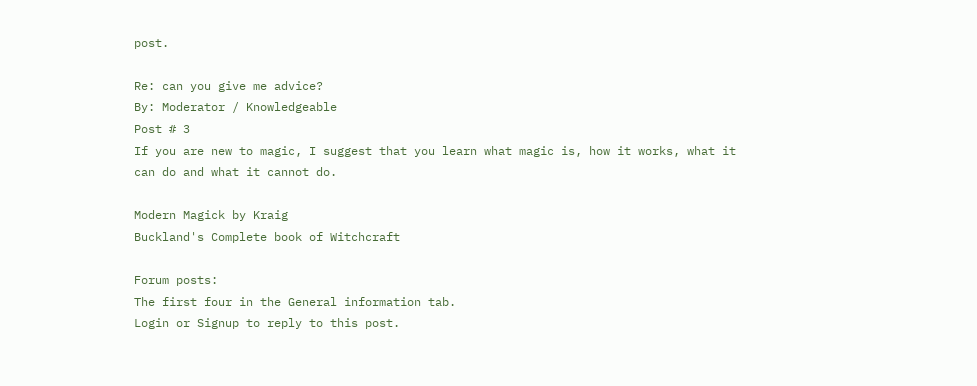post.

Re: can you give me advice?
By: Moderator / Knowledgeable
Post # 3
If you are new to magic, I suggest that you learn what magic is, how it works, what it can do and what it cannot do.

Modern Magick by Kraig
Buckland's Complete book of Witchcraft

Forum posts:
The first four in the General information tab.
Login or Signup to reply to this post.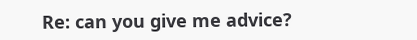Re: can you give me advice?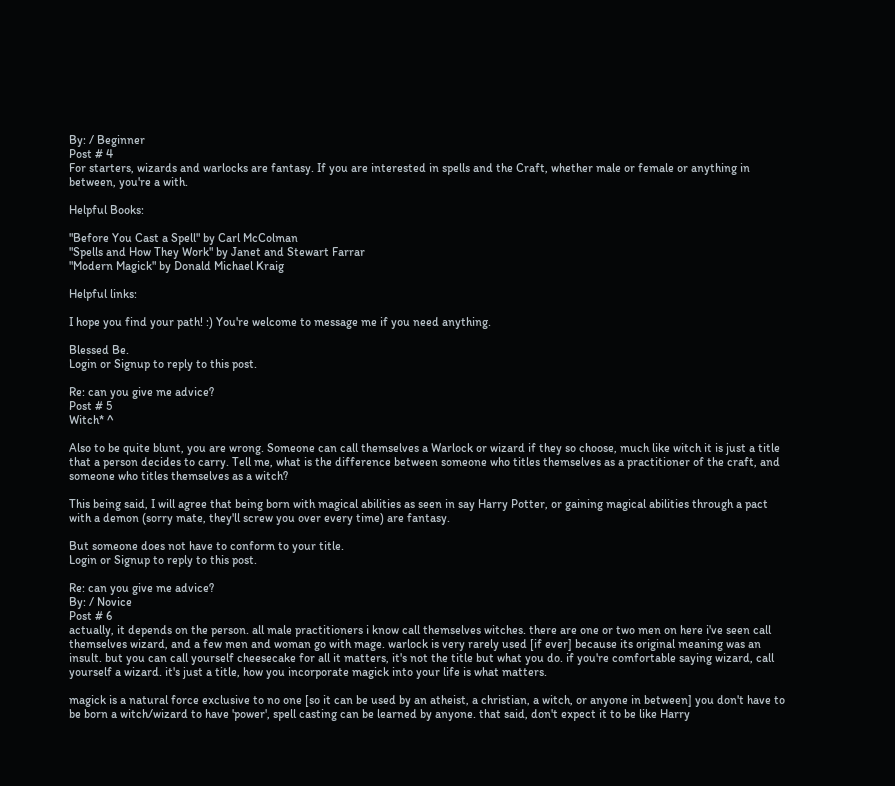By: / Beginner
Post # 4
For starters, wizards and warlocks are fantasy. If you are interested in spells and the Craft, whether male or female or anything in between, you're a with.

Helpful Books:

"Before You Cast a Spell" by Carl McColman
"Spells and How They Work" by Janet and Stewart Farrar
"Modern Magick" by Donald Michael Kraig

Helpful links:

I hope you find your path! :) You're welcome to message me if you need anything.

Blessed Be.
Login or Signup to reply to this post.

Re: can you give me advice?
Post # 5
Witch* ^

Also to be quite blunt, you are wrong. Someone can call themselves a Warlock or wizard if they so choose, much like witch it is just a title that a person decides to carry. Tell me, what is the difference between someone who titles themselves as a practitioner of the craft, and someone who titles themselves as a witch?

This being said, I will agree that being born with magical abilities as seen in say Harry Potter, or gaining magical abilities through a pact with a demon (sorry mate, they'll screw you over every time) are fantasy.

But someone does not have to conform to your title.
Login or Signup to reply to this post.

Re: can you give me advice?
By: / Novice
Post # 6
actually, it depends on the person. all male practitioners i know call themselves witches. there are one or two men on here i've seen call themselves wizard, and a few men and woman go with mage. warlock is very rarely used [if ever] because its original meaning was an insult. but you can call yourself cheesecake for all it matters, it's not the title but what you do. if you're comfortable saying wizard, call yourself a wizard. it's just a title, how you incorporate magick into your life is what matters.

magick is a natural force exclusive to no one [so it can be used by an atheist, a christian, a witch, or anyone in between] you don't have to be born a witch/wizard to have 'power', spell casting can be learned by anyone. that said, don't expect it to be like Harry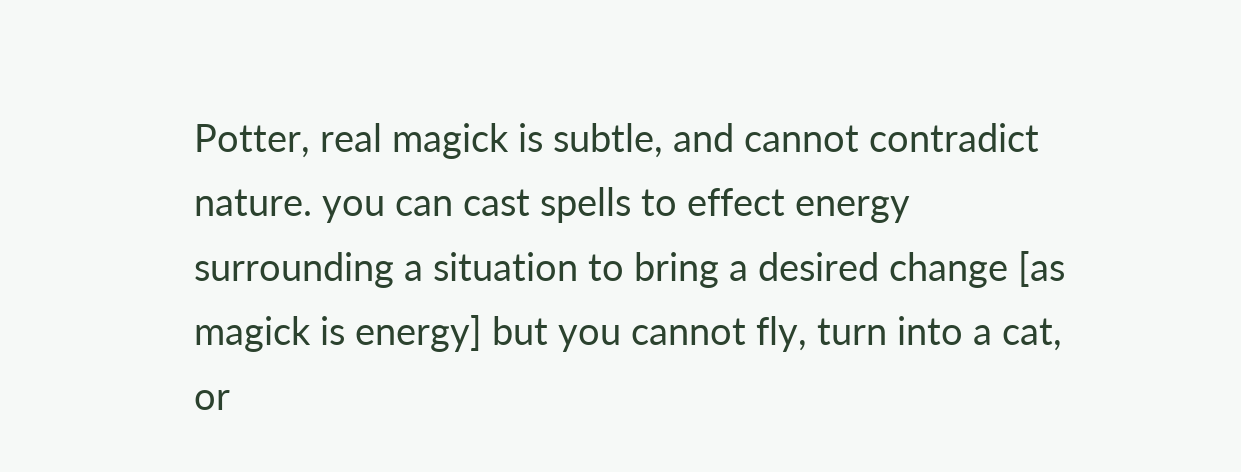Potter, real magick is subtle, and cannot contradict nature. you can cast spells to effect energy surrounding a situation to bring a desired change [as magick is energy] but you cannot fly, turn into a cat, or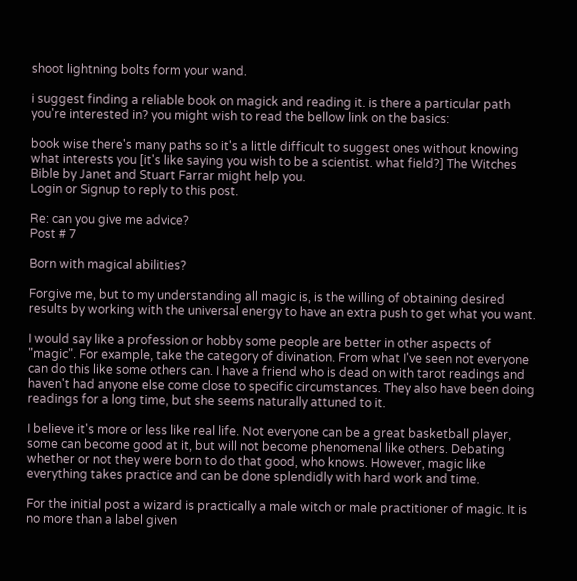shoot lightning bolts form your wand.

i suggest finding a reliable book on magick and reading it. is there a particular path you're interested in? you might wish to read the bellow link on the basics:

book wise there's many paths so it's a little difficult to suggest ones without knowing what interests you [it's like saying you wish to be a scientist. what field?] The Witches Bible by Janet and Stuart Farrar might help you.
Login or Signup to reply to this post.

Re: can you give me advice?
Post # 7

Born with magical abilities?

Forgive me, but to my understanding all magic is, is the willing of obtaining desired results by working with the universal energy to have an extra push to get what you want.

I would say like a profession or hobby some people are better in other aspects of "magic". For example, take the category of divination. From what I've seen not everyone can do this like some others can. I have a friend who is dead on with tarot readings and haven't had anyone else come close to specific circumstances. They also have been doing readings for a long time, but she seems naturally attuned to it.

I believe it's more or less like real life. Not everyone can be a great basketball player, some can become good at it, but will not become phenomenal like others. Debating whether or not they were born to do that good, who knows. However, magic like everything takes practice and can be done splendidly with hard work and time.

For the initial post a wizard is practically a male witch or male practitioner of magic. It is no more than a label given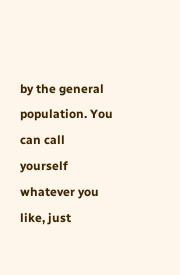by the general population. You can call yourself whatever you like, just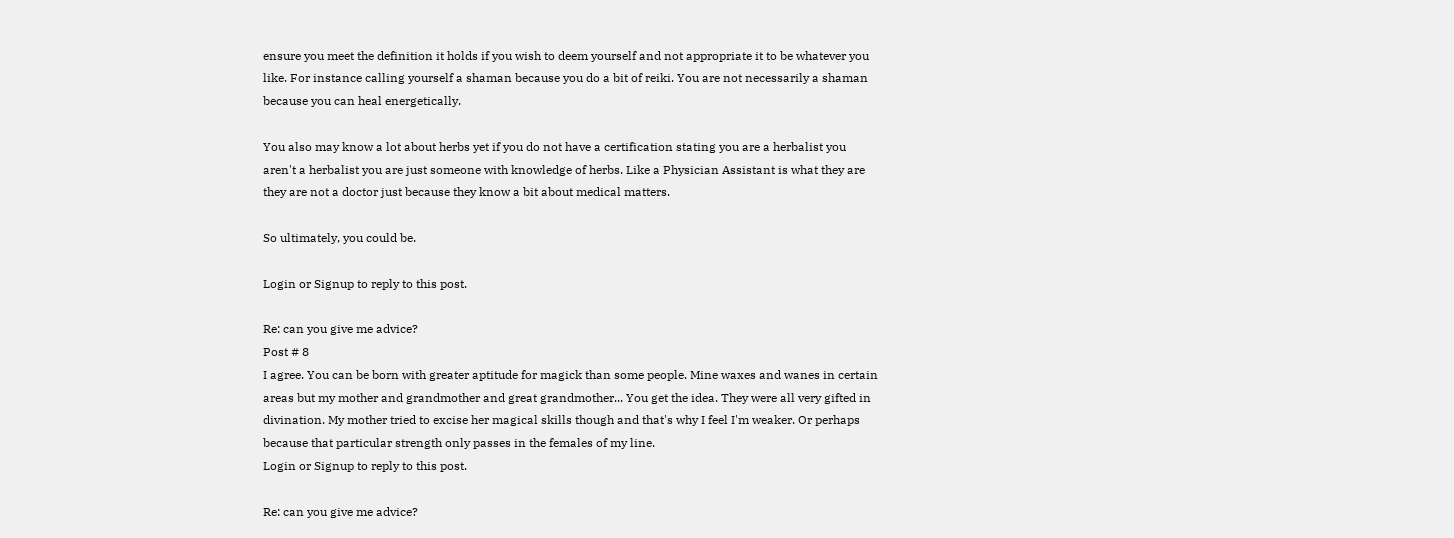ensure you meet the definition it holds if you wish to deem yourself and not appropriate it to be whatever you like. For instance calling yourself a shaman because you do a bit of reiki. You are not necessarily a shaman because you can heal energetically.

You also may know a lot about herbs yet if you do not have a certification stating you are a herbalist you aren't a herbalist you are just someone with knowledge of herbs. Like a Physician Assistant is what they are they are not a doctor just because they know a bit about medical matters.

So ultimately, you could be.

Login or Signup to reply to this post.

Re: can you give me advice?
Post # 8
I agree. You can be born with greater aptitude for magick than some people. Mine waxes and wanes in certain areas but my mother and grandmother and great grandmother... You get the idea. They were all very gifted in divination. My mother tried to excise her magical skills though and that's why I feel I'm weaker. Or perhaps because that particular strength only passes in the females of my line.
Login or Signup to reply to this post.

Re: can you give me advice?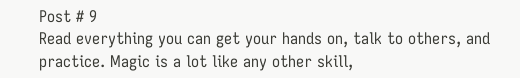Post # 9
Read everything you can get your hands on, talk to others, and practice. Magic is a lot like any other skill,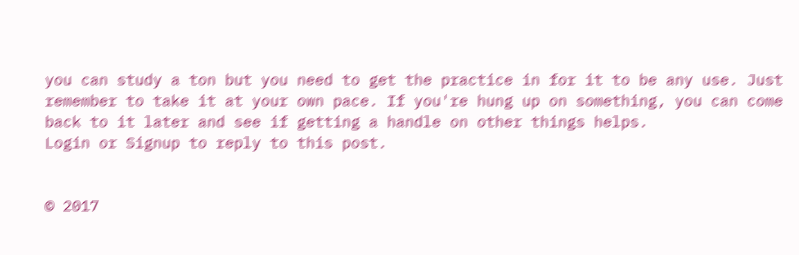you can study a ton but you need to get the practice in for it to be any use. Just remember to take it at your own pace. If you're hung up on something, you can come back to it later and see if getting a handle on other things helps.
Login or Signup to reply to this post.


© 2017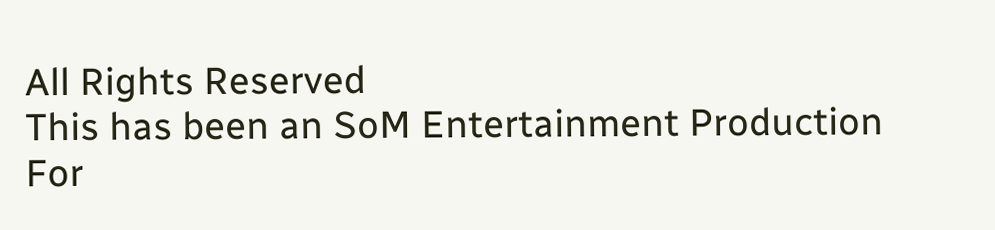All Rights Reserved
This has been an SoM Entertainment Production
For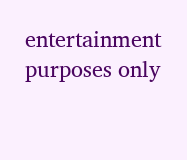entertainment purposes only